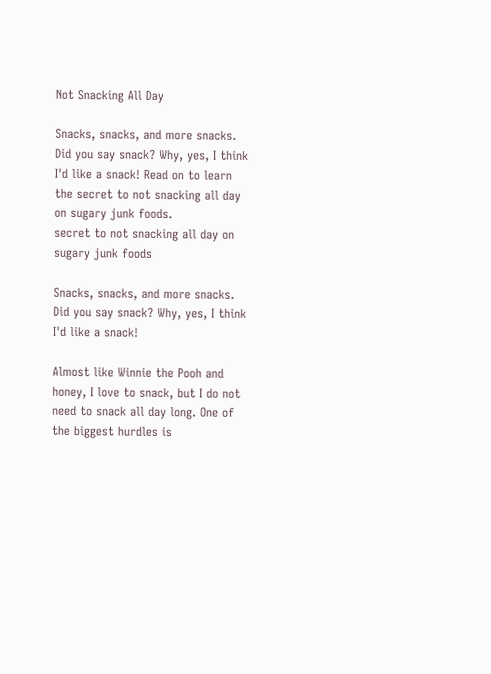Not Snacking All Day

Snacks, snacks, and more snacks. Did you say snack? Why, yes, I think I'd like a snack! Read on to learn the secret to not snacking all day on sugary junk foods.
secret to not snacking all day on sugary junk foods

Snacks, snacks, and more snacks. Did you say snack? Why, yes, I think I'd like a snack!

Almost like Winnie the Pooh and honey, I love to snack, but I do not need to snack all day long. One of the biggest hurdles is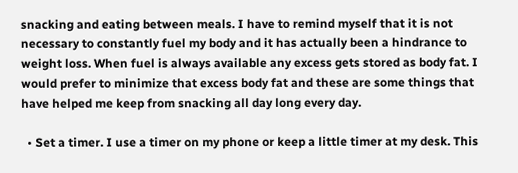snacking and eating between meals. I have to remind myself that it is not necessary to constantly fuel my body and it has actually been a hindrance to weight loss. When fuel is always available any excess gets stored as body fat. I would prefer to minimize that excess body fat and these are some things that have helped me keep from snacking all day long every day.

  • Set a timer. I use a timer on my phone or keep a little timer at my desk. This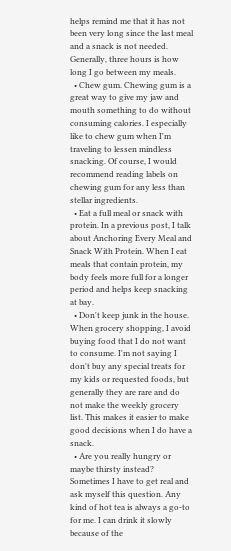helps remind me that it has not been very long since the last meal and a snack is not needed. Generally, three hours is how long I go between my meals.
  • Chew gum. Chewing gum is a great way to give my jaw and mouth something to do without consuming calories. I especially like to chew gum when I'm traveling to lessen mindless snacking. Of course, I would recommend reading labels on chewing gum for any less than stellar ingredients.
  • Eat a full meal or snack with protein. In a previous post, I talk about Anchoring Every Meal and Snack With Protein. When I eat meals that contain protein, my body feels more full for a longer period and helps keep snacking at bay.
  • Don't keep junk in the house. When grocery shopping, I avoid buying food that I do not want to consume. I'm not saying I don't buy any special treats for my kids or requested foods, but generally they are rare and do not make the weekly grocery list. This makes it easier to make good decisions when I do have a snack.
  • Are you really hungry or maybe thirsty instead? Sometimes I have to get real and ask myself this question. Any kind of hot tea is always a go-to for me. I can drink it slowly because of the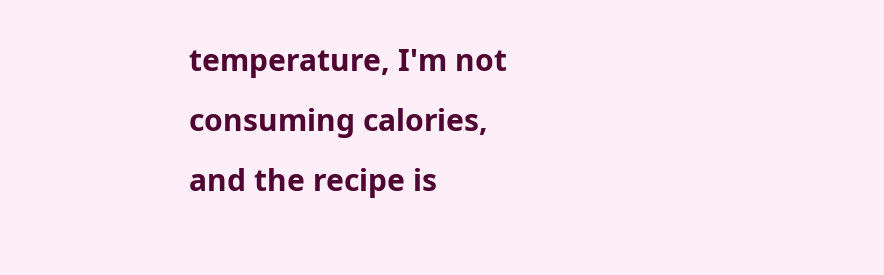temperature, I'm not consuming calories, and the recipe is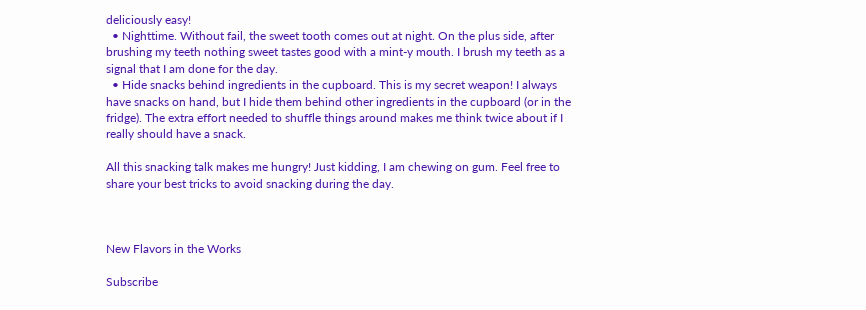deliciously easy!
  • Nighttime. Without fail, the sweet tooth comes out at night. On the plus side, after brushing my teeth nothing sweet tastes good with a mint-y mouth. I brush my teeth as a signal that I am done for the day.
  • Hide snacks behind ingredients in the cupboard. This is my secret weapon! I always have snacks on hand, but I hide them behind other ingredients in the cupboard (or in the fridge). The extra effort needed to shuffle things around makes me think twice about if I really should have a snack.

All this snacking talk makes me hungry! Just kidding, I am chewing on gum. Feel free to share your best tricks to avoid snacking during the day.



New Flavors in the Works

Subscribe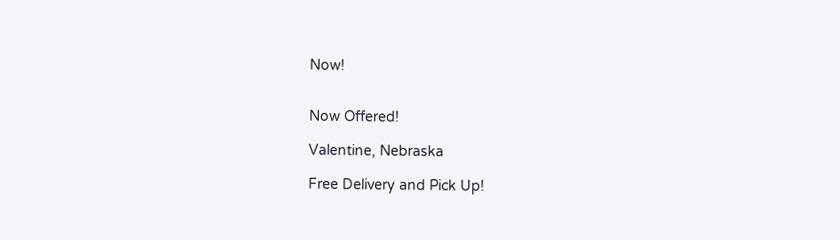Now!


Now Offered!

Valentine, Nebraska

Free Delivery and Pick Up!